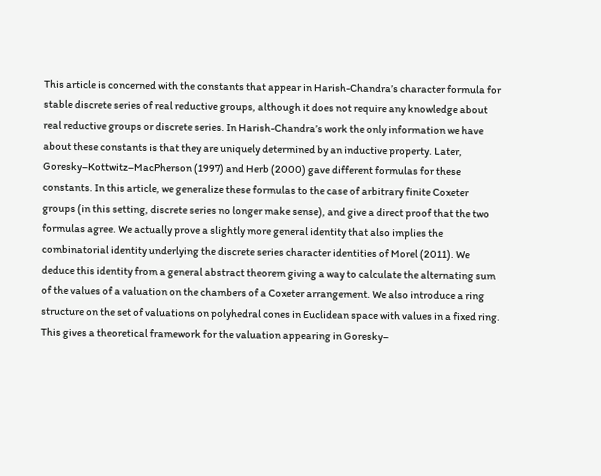This article is concerned with the constants that appear in Harish-Chandra’s character formula for stable discrete series of real reductive groups, although it does not require any knowledge about real reductive groups or discrete series. In Harish-Chandra’s work the only information we have about these constants is that they are uniquely determined by an inductive property. Later, Goresky–Kottwitz–MacPherson (1997) and Herb (2000) gave different formulas for these constants. In this article, we generalize these formulas to the case of arbitrary finite Coxeter groups (in this setting, discrete series no longer make sense), and give a direct proof that the two formulas agree. We actually prove a slightly more general identity that also implies the combinatorial identity underlying the discrete series character identities of Morel (2011). We deduce this identity from a general abstract theorem giving a way to calculate the alternating sum of the values of a valuation on the chambers of a Coxeter arrangement. We also introduce a ring structure on the set of valuations on polyhedral cones in Euclidean space with values in a fixed ring. This gives a theoretical framework for the valuation appearing in Goresky–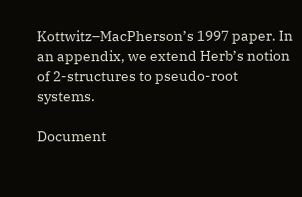Kottwitz–MacPherson’s 1997 paper. In an appendix, we extend Herb’s notion of 2-structures to pseudo-root systems.

Document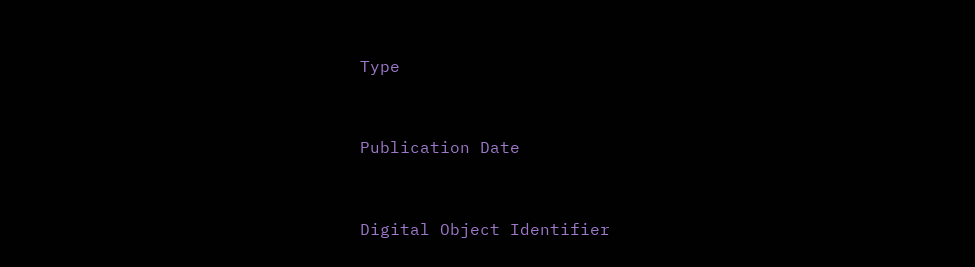Type


Publication Date


Digital Object Identifier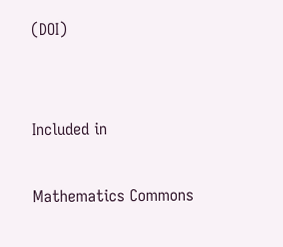(DOI)


Included in

Mathematics Commons